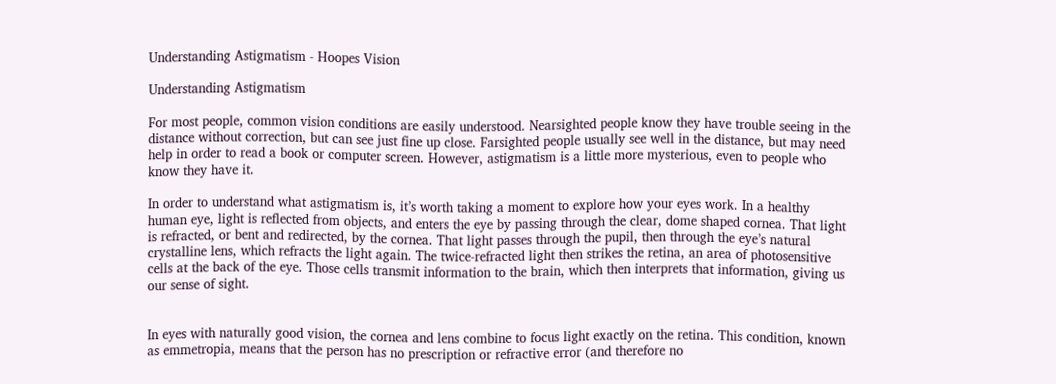Understanding Astigmatism - Hoopes Vision

Understanding Astigmatism

For most people, common vision conditions are easily understood. Nearsighted people know they have trouble seeing in the distance without correction, but can see just fine up close. Farsighted people usually see well in the distance, but may need help in order to read a book or computer screen. However, astigmatism is a little more mysterious, even to people who know they have it.

In order to understand what astigmatism is, it’s worth taking a moment to explore how your eyes work. In a healthy human eye, light is reflected from objects, and enters the eye by passing through the clear, dome shaped cornea. That light is refracted, or bent and redirected, by the cornea. That light passes through the pupil, then through the eye’s natural crystalline lens, which refracts the light again. The twice-refracted light then strikes the retina, an area of photosensitive cells at the back of the eye. Those cells transmit information to the brain, which then interprets that information, giving us our sense of sight.


In eyes with naturally good vision, the cornea and lens combine to focus light exactly on the retina. This condition, known as emmetropia, means that the person has no prescription or refractive error (and therefore no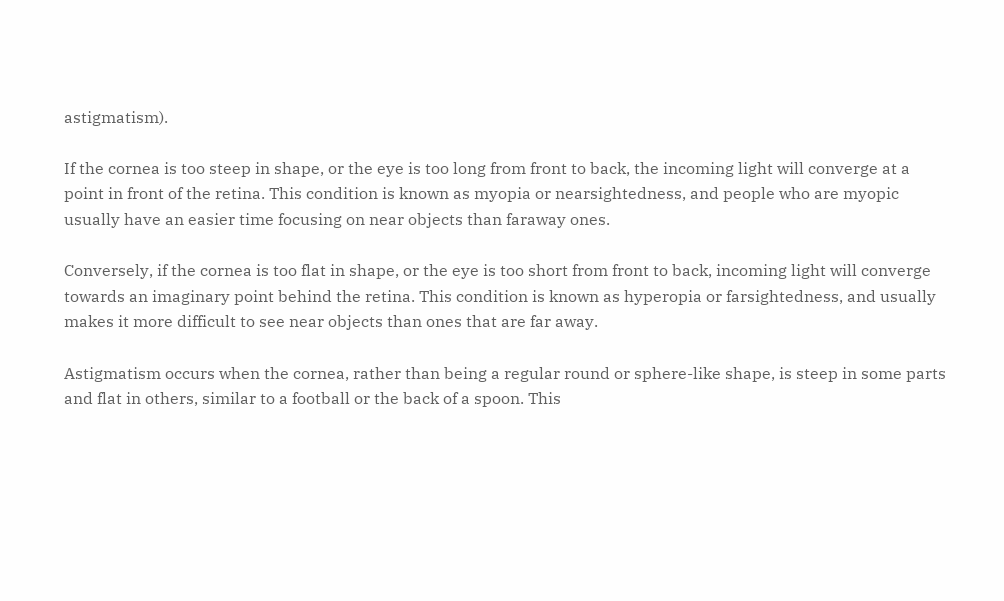astigmatism).

If the cornea is too steep in shape, or the eye is too long from front to back, the incoming light will converge at a point in front of the retina. This condition is known as myopia or nearsightedness, and people who are myopic usually have an easier time focusing on near objects than faraway ones.

Conversely, if the cornea is too flat in shape, or the eye is too short from front to back, incoming light will converge towards an imaginary point behind the retina. This condition is known as hyperopia or farsightedness, and usually makes it more difficult to see near objects than ones that are far away.

Astigmatism occurs when the cornea, rather than being a regular round or sphere-like shape, is steep in some parts and flat in others, similar to a football or the back of a spoon. This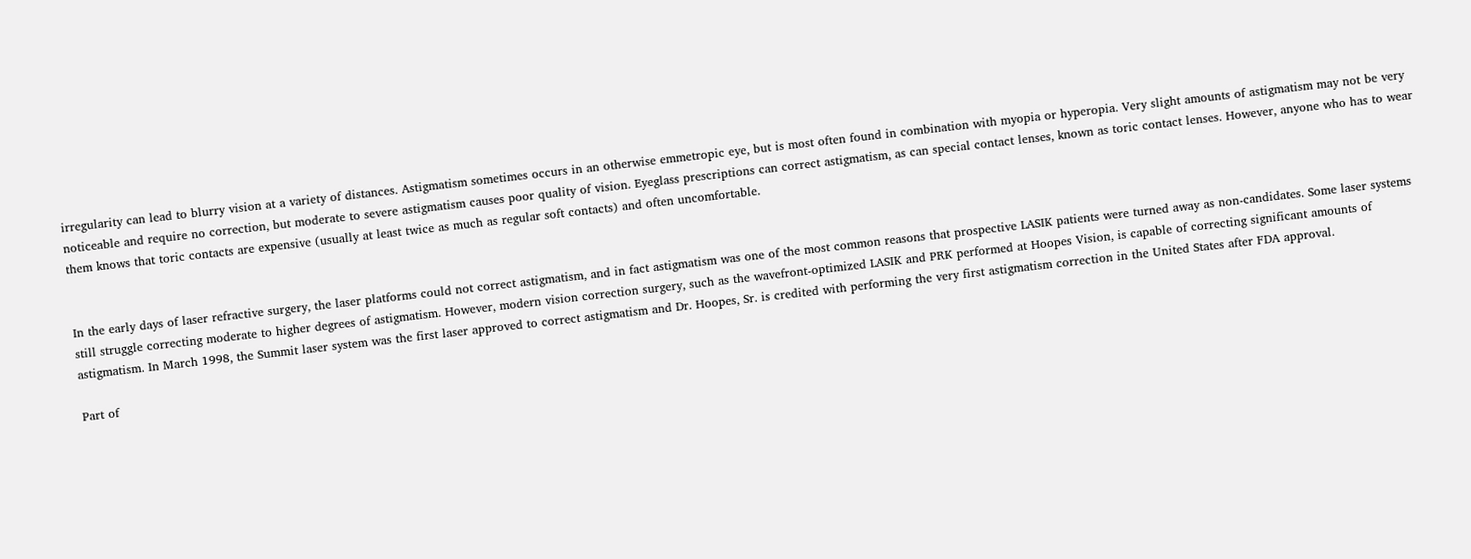irregularity can lead to blurry vision at a variety of distances. Astigmatism sometimes occurs in an otherwise emmetropic eye, but is most often found in combination with myopia or hyperopia. Very slight amounts of astigmatism may not be very noticeable and require no correction, but moderate to severe astigmatism causes poor quality of vision. Eyeglass prescriptions can correct astigmatism, as can special contact lenses, known as toric contact lenses. However, anyone who has to wear them knows that toric contacts are expensive (usually at least twice as much as regular soft contacts) and often uncomfortable.


In the early days of laser refractive surgery, the laser platforms could not correct astigmatism, and in fact astigmatism was one of the most common reasons that prospective LASIK patients were turned away as non-candidates. Some laser systems still struggle correcting moderate to higher degrees of astigmatism. However, modern vision correction surgery, such as the wavefront-optimized LASIK and PRK performed at Hoopes Vision, is capable of correcting significant amounts of astigmatism. In March 1998, the Summit laser system was the first laser approved to correct astigmatism and Dr. Hoopes, Sr. is credited with performing the very first astigmatism correction in the United States after FDA approval.

Part of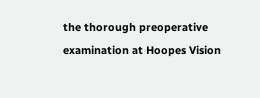the thorough preoperative examination at Hoopes Vision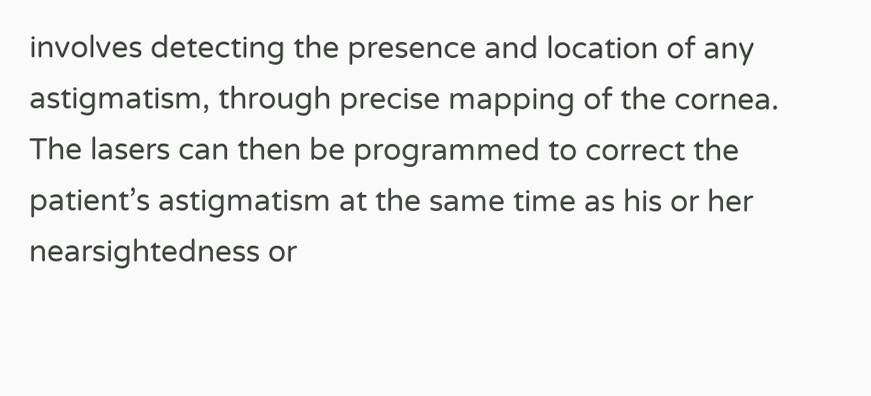involves detecting the presence and location of any astigmatism, through precise mapping of the cornea. The lasers can then be programmed to correct the patient’s astigmatism at the same time as his or her nearsightedness or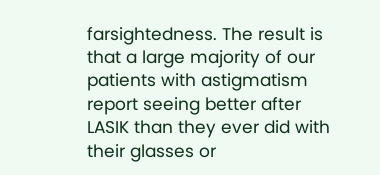farsightedness. The result is that a large majority of our patients with astigmatism report seeing better after LASIK than they ever did with their glasses or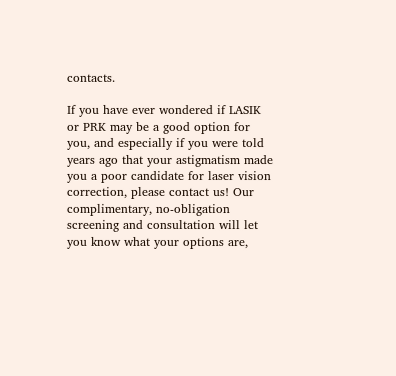contacts.

If you have ever wondered if LASIK or PRK may be a good option for you, and especially if you were told years ago that your astigmatism made you a poor candidate for laser vision correction, please contact us! Our complimentary, no-obligation screening and consultation will let you know what your options are,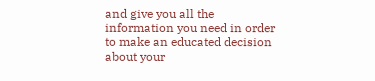and give you all the information you need in order to make an educated decision about your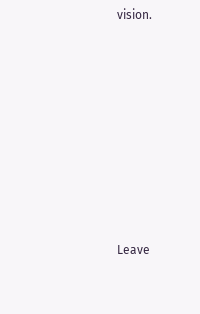vision.









Leave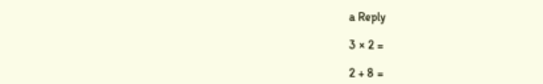a Reply

3 × 2 =

2 + 8 =